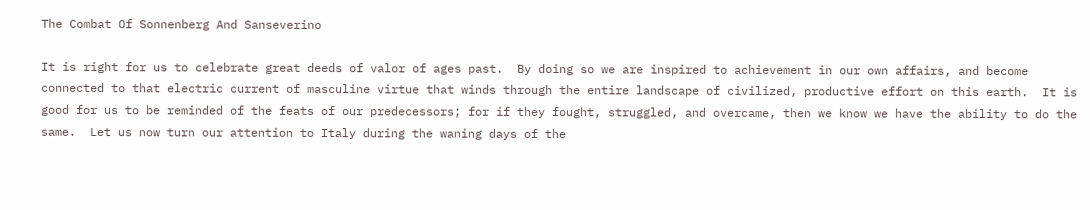The Combat Of Sonnenberg And Sanseverino

It is right for us to celebrate great deeds of valor of ages past.  By doing so we are inspired to achievement in our own affairs, and become connected to that electric current of masculine virtue that winds through the entire landscape of civilized, productive effort on this earth.  It is good for us to be reminded of the feats of our predecessors; for if they fought, struggled, and overcame, then we know we have the ability to do the same.  Let us now turn our attention to Italy during the waning days of the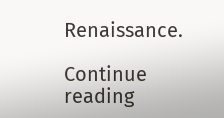Renaissance.

Continue reading